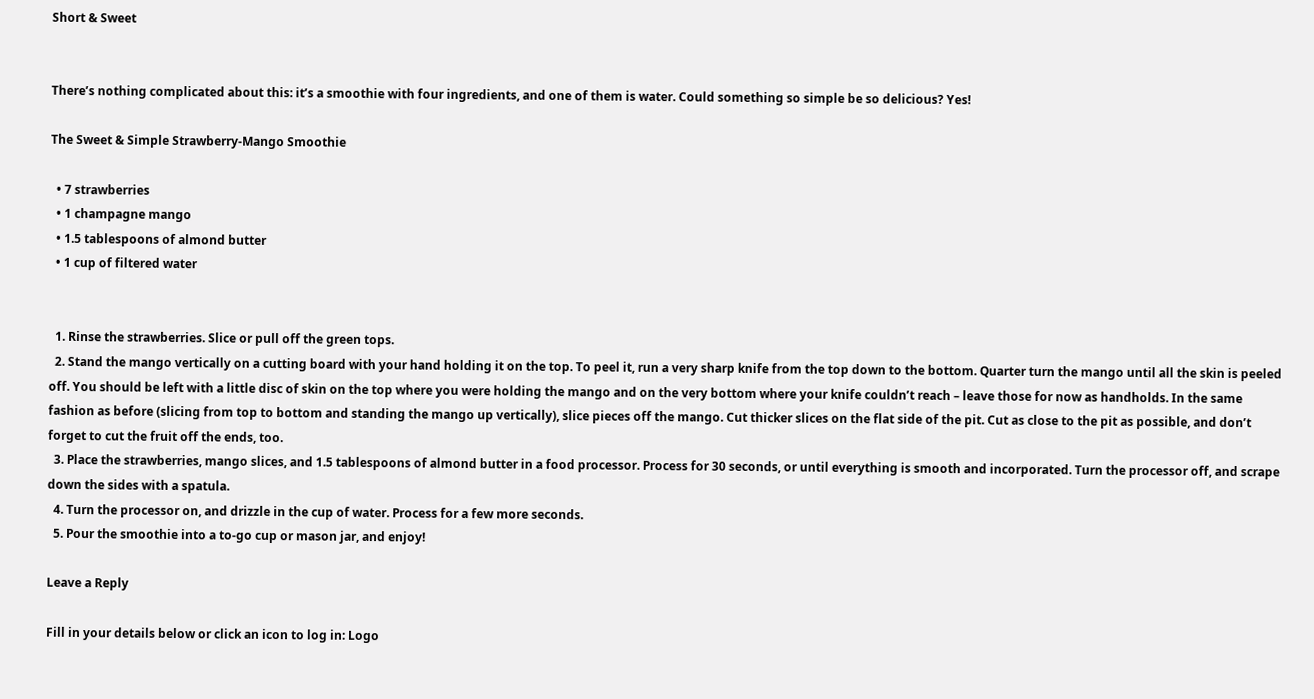Short & Sweet


There’s nothing complicated about this: it’s a smoothie with four ingredients, and one of them is water. Could something so simple be so delicious? Yes!

The Sweet & Simple Strawberry-Mango Smoothie

  • 7 strawberries
  • 1 champagne mango
  • 1.5 tablespoons of almond butter
  • 1 cup of filtered water


  1. Rinse the strawberries. Slice or pull off the green tops.
  2. Stand the mango vertically on a cutting board with your hand holding it on the top. To peel it, run a very sharp knife from the top down to the bottom. Quarter turn the mango until all the skin is peeled off. You should be left with a little disc of skin on the top where you were holding the mango and on the very bottom where your knife couldn’t reach – leave those for now as handholds. In the same fashion as before (slicing from top to bottom and standing the mango up vertically), slice pieces off the mango. Cut thicker slices on the flat side of the pit. Cut as close to the pit as possible, and don’t forget to cut the fruit off the ends, too.
  3. Place the strawberries, mango slices, and 1.5 tablespoons of almond butter in a food processor. Process for 30 seconds, or until everything is smooth and incorporated. Turn the processor off, and scrape down the sides with a spatula.
  4. Turn the processor on, and drizzle in the cup of water. Process for a few more seconds.
  5. Pour the smoothie into a to-go cup or mason jar, and enjoy!

Leave a Reply

Fill in your details below or click an icon to log in: Logo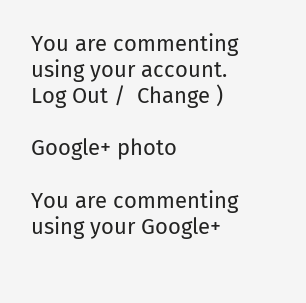You are commenting using your account. Log Out /  Change )

Google+ photo

You are commenting using your Google+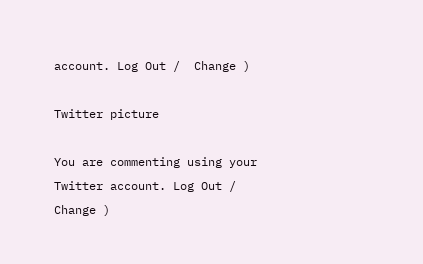account. Log Out /  Change )

Twitter picture

You are commenting using your Twitter account. Log Out /  Change )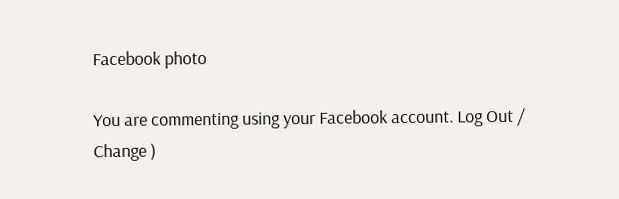Facebook photo

You are commenting using your Facebook account. Log Out /  Change )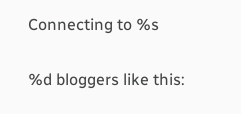Connecting to %s

%d bloggers like this: